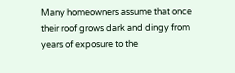Many homeowners assume that once their roof grows dark and dingy from years of exposure to the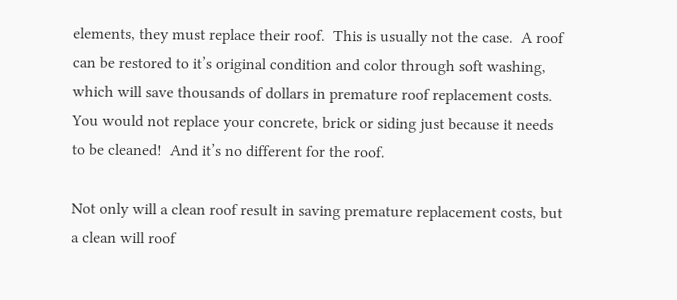elements, they must replace their roof.  This is usually not the case.  A roof can be restored to it’s original condition and color through soft washing, which will save thousands of dollars in premature roof replacement costs.  You would not replace your concrete, brick or siding just because it needs to be cleaned!  And it’s no different for the roof.

Not only will a clean roof result in saving premature replacement costs, but a clean will roof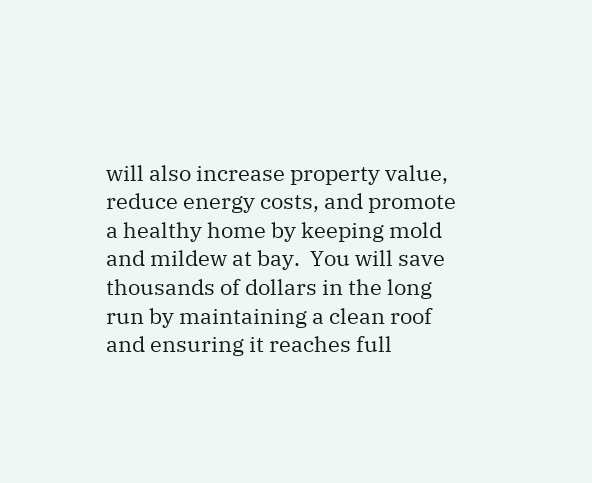will also increase property value, reduce energy costs, and promote a healthy home by keeping mold and mildew at bay.  You will save thousands of dollars in the long run by maintaining a clean roof and ensuring it reaches full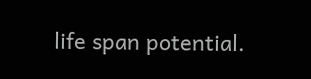life span potential.